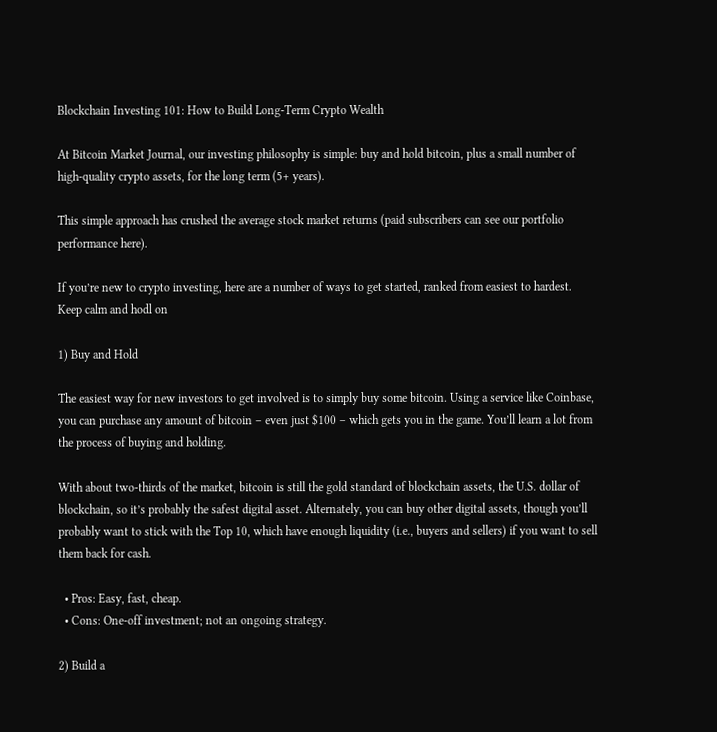Blockchain Investing 101: How to Build Long-Term Crypto Wealth

At Bitcoin Market Journal, our investing philosophy is simple: buy and hold bitcoin, plus a small number of high-quality crypto assets, for the long term (5+ years).

This simple approach has crushed the average stock market returns (paid subscribers can see our portfolio performance here).

If you’re new to crypto investing, here are a number of ways to get started, ranked from easiest to hardest.
Keep calm and hodl on

1) Buy and Hold

The easiest way for new investors to get involved is to simply buy some bitcoin. Using a service like Coinbase, you can purchase any amount of bitcoin – even just $100 – which gets you in the game. You’ll learn a lot from the process of buying and holding.

With about two-thirds of the market, bitcoin is still the gold standard of blockchain assets, the U.S. dollar of blockchain, so it’s probably the safest digital asset. Alternately, you can buy other digital assets, though you’ll probably want to stick with the Top 10, which have enough liquidity (i.e., buyers and sellers) if you want to sell them back for cash.

  • Pros: Easy, fast, cheap.
  • Cons: One-off investment; not an ongoing strategy.

2) Build a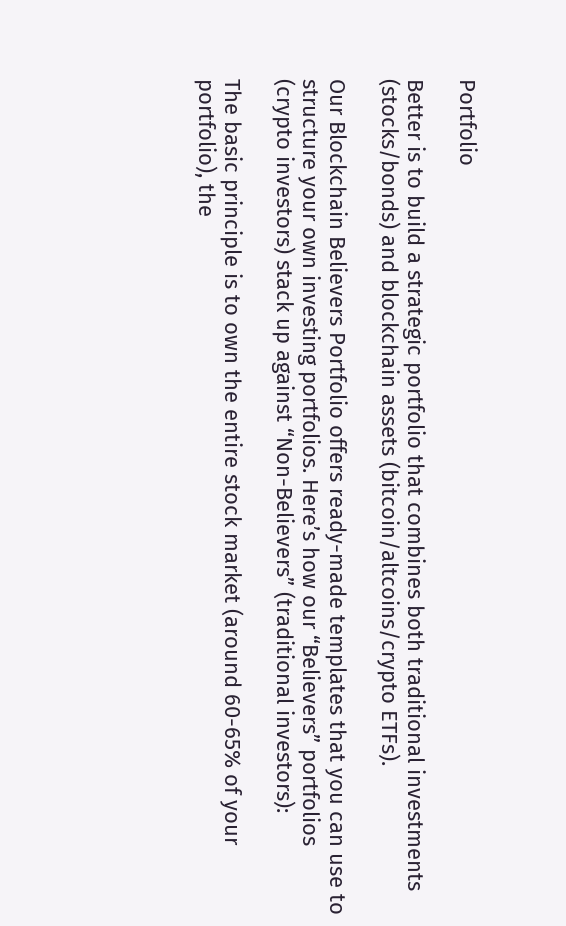Portfolio

Better is to build a strategic portfolio that combines both traditional investments (stocks/bonds) and blockchain assets (bitcoin/altcoins/crypto ETFs).

Our Blockchain Believers Portfolio offers ready-made templates that you can use to structure your own investing portfolios. Here’s how our “Believers” portfolios (crypto investors) stack up against “Non-Believers” (traditional investors):

The basic principle is to own the entire stock market (around 60-65% of your portfolio), the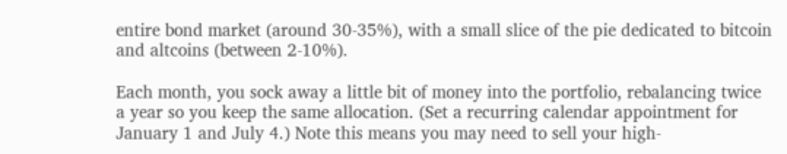entire bond market (around 30-35%), with a small slice of the pie dedicated to bitcoin and altcoins (between 2-10%).

Each month, you sock away a little bit of money into the portfolio, rebalancing twice a year so you keep the same allocation. (Set a recurring calendar appointment for January 1 and July 4.) Note this means you may need to sell your high-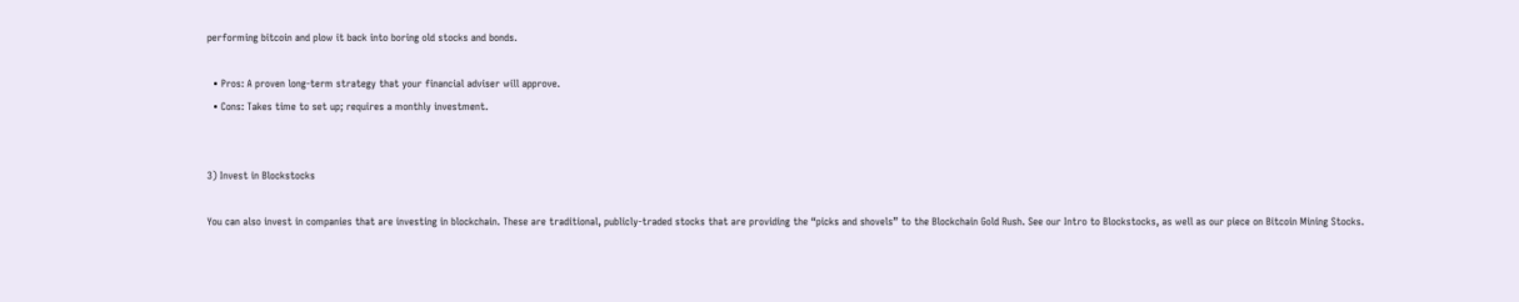performing bitcoin and plow it back into boring old stocks and bonds.

  • Pros: A proven long-term strategy that your financial adviser will approve.
  • Cons: Takes time to set up; requires a monthly investment.


3) Invest in Blockstocks

You can also invest in companies that are investing in blockchain. These are traditional, publicly-traded stocks that are providing the “picks and shovels” to the Blockchain Gold Rush. See our Intro to Blockstocks, as well as our piece on Bitcoin Mining Stocks.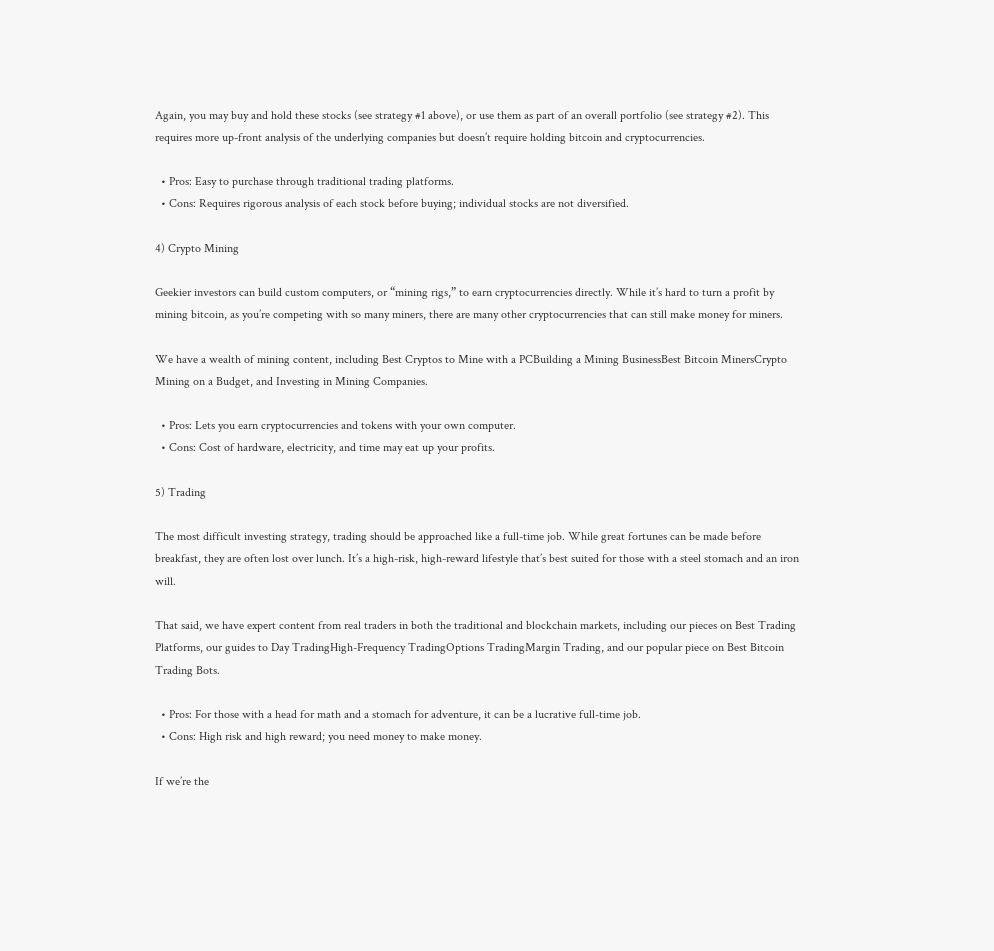Again, you may buy and hold these stocks (see strategy #1 above), or use them as part of an overall portfolio (see strategy #2). This requires more up-front analysis of the underlying companies but doesn’t require holding bitcoin and cryptocurrencies.

  • Pros: Easy to purchase through traditional trading platforms.
  • Cons: Requires rigorous analysis of each stock before buying; individual stocks are not diversified.

4) Crypto Mining

Geekier investors can build custom computers, or “mining rigs,” to earn cryptocurrencies directly. While it’s hard to turn a profit by mining bitcoin, as you’re competing with so many miners, there are many other cryptocurrencies that can still make money for miners.

We have a wealth of mining content, including Best Cryptos to Mine with a PCBuilding a Mining BusinessBest Bitcoin MinersCrypto Mining on a Budget, and Investing in Mining Companies.

  • Pros: Lets you earn cryptocurrencies and tokens with your own computer.
  • Cons: Cost of hardware, electricity, and time may eat up your profits.

5) Trading

The most difficult investing strategy, trading should be approached like a full-time job. While great fortunes can be made before breakfast, they are often lost over lunch. It’s a high-risk, high-reward lifestyle that’s best suited for those with a steel stomach and an iron will.

That said, we have expert content from real traders in both the traditional and blockchain markets, including our pieces on Best Trading Platforms, our guides to Day TradingHigh-Frequency TradingOptions TradingMargin Trading, and our popular piece on Best Bitcoin Trading Bots.

  • Pros: For those with a head for math and a stomach for adventure, it can be a lucrative full-time job.
  • Cons: High risk and high reward; you need money to make money.

If we’re the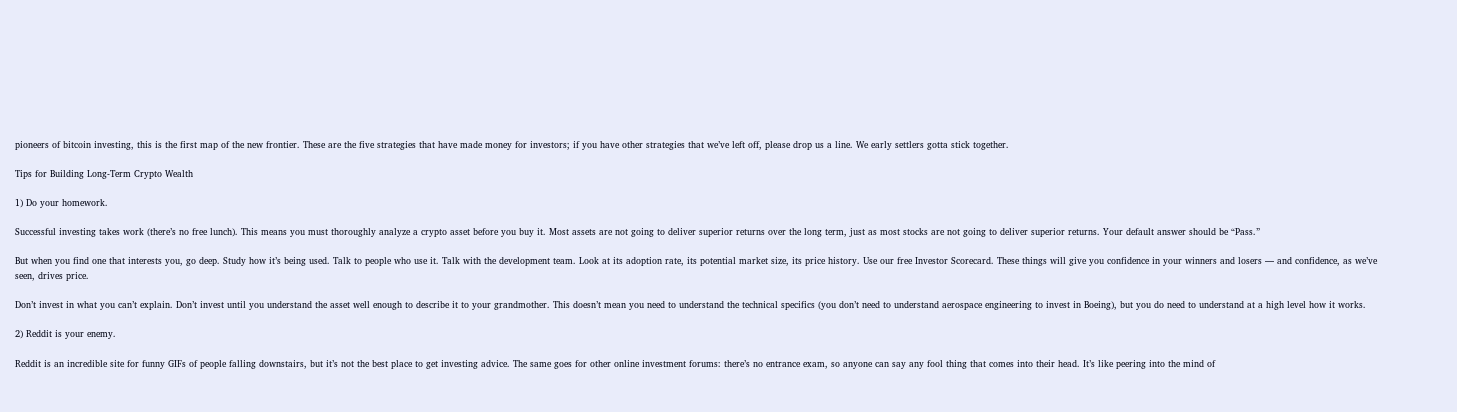pioneers of bitcoin investing, this is the first map of the new frontier. These are the five strategies that have made money for investors; if you have other strategies that we’ve left off, please drop us a line. We early settlers gotta stick together.

Tips for Building Long-Term Crypto Wealth

1) Do your homework.

Successful investing takes work (there’s no free lunch). This means you must thoroughly analyze a crypto asset before you buy it. Most assets are not going to deliver superior returns over the long term, just as most stocks are not going to deliver superior returns. Your default answer should be “Pass.”

But when you find one that interests you, go deep. Study how it’s being used. Talk to people who use it. Talk with the development team. Look at its adoption rate, its potential market size, its price history. Use our free Investor Scorecard. These things will give you confidence in your winners and losers — and confidence, as we’ve seen, drives price.

Don’t invest in what you can’t explain. Don’t invest until you understand the asset well enough to describe it to your grandmother. This doesn’t mean you need to understand the technical specifics (you don’t need to understand aerospace engineering to invest in Boeing), but you do need to understand at a high level how it works.

2) Reddit is your enemy.

Reddit is an incredible site for funny GIFs of people falling downstairs, but it’s not the best place to get investing advice. The same goes for other online investment forums: there’s no entrance exam, so anyone can say any fool thing that comes into their head. It’s like peering into the mind of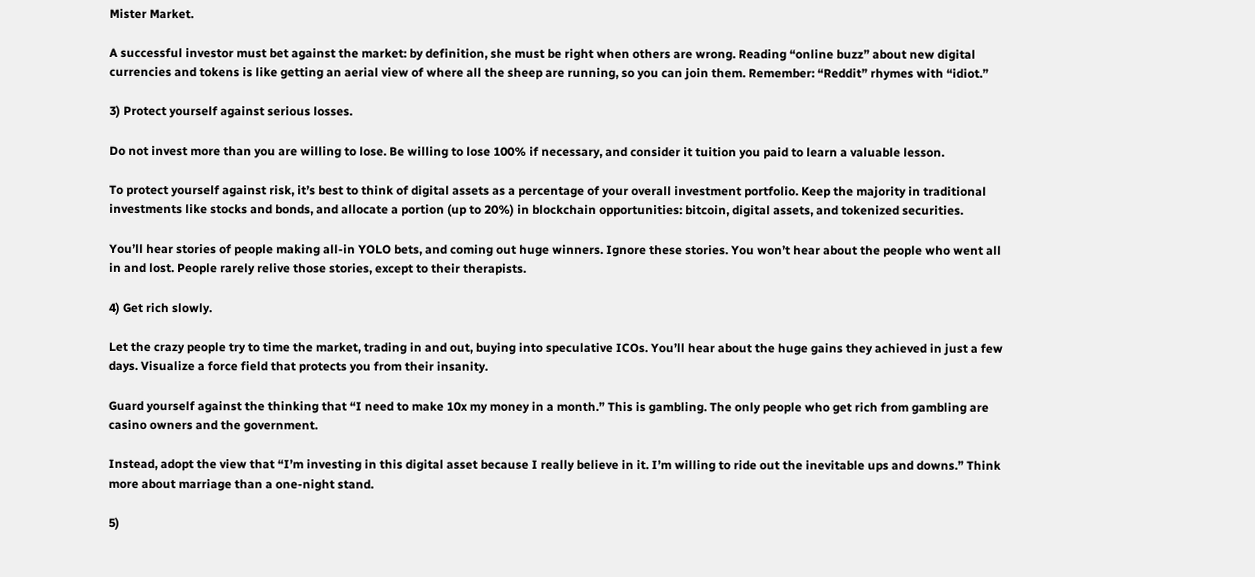Mister Market.

A successful investor must bet against the market: by definition, she must be right when others are wrong. Reading “online buzz” about new digital currencies and tokens is like getting an aerial view of where all the sheep are running, so you can join them. Remember: “Reddit” rhymes with “idiot.”

3) Protect yourself against serious losses.

Do not invest more than you are willing to lose. Be willing to lose 100% if necessary, and consider it tuition you paid to learn a valuable lesson.

To protect yourself against risk, it’s best to think of digital assets as a percentage of your overall investment portfolio. Keep the majority in traditional investments like stocks and bonds, and allocate a portion (up to 20%) in blockchain opportunities: bitcoin, digital assets, and tokenized securities.

You’ll hear stories of people making all-in YOLO bets, and coming out huge winners. Ignore these stories. You won’t hear about the people who went all in and lost. People rarely relive those stories, except to their therapists.

4) Get rich slowly.

Let the crazy people try to time the market, trading in and out, buying into speculative ICOs. You’ll hear about the huge gains they achieved in just a few days. Visualize a force field that protects you from their insanity.

Guard yourself against the thinking that “I need to make 10x my money in a month.” This is gambling. The only people who get rich from gambling are casino owners and the government.

Instead, adopt the view that “I’m investing in this digital asset because I really believe in it. I’m willing to ride out the inevitable ups and downs.” Think more about marriage than a one-night stand.

5)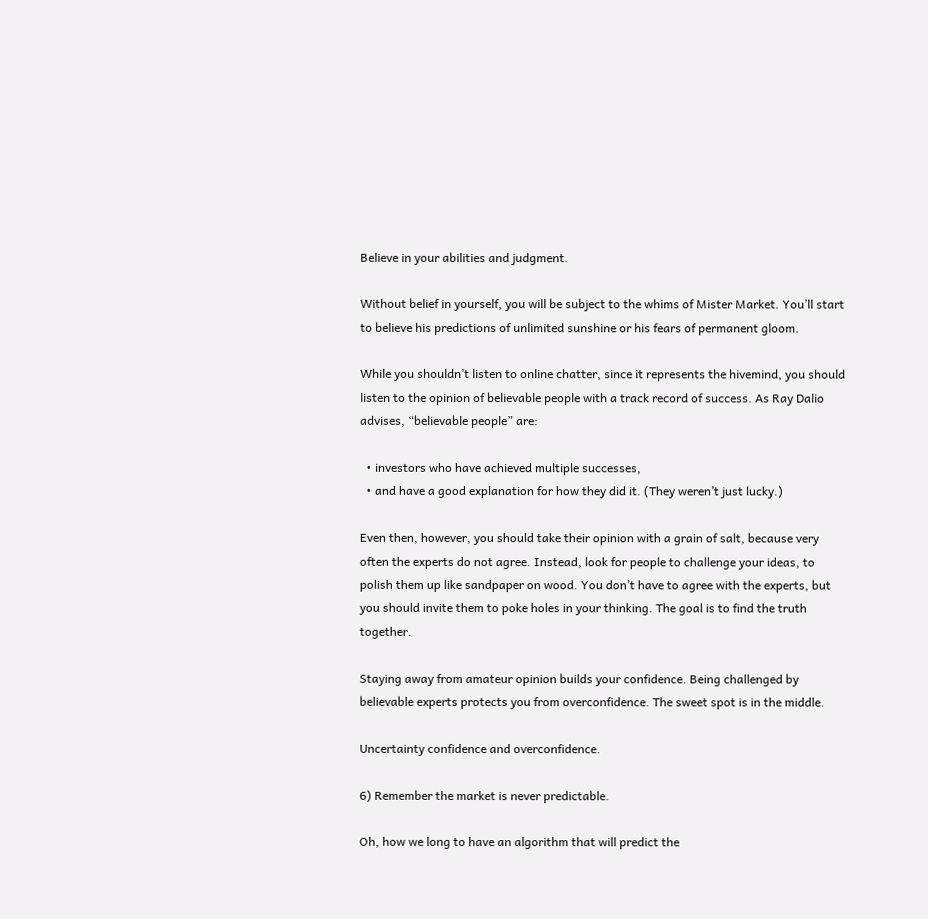Believe in your abilities and judgment.

Without belief in yourself, you will be subject to the whims of Mister Market. You’ll start to believe his predictions of unlimited sunshine or his fears of permanent gloom.

While you shouldn’t listen to online chatter, since it represents the hivemind, you should listen to the opinion of believable people with a track record of success. As Ray Dalio advises, “believable people” are:

  • investors who have achieved multiple successes,
  • and have a good explanation for how they did it. (They weren’t just lucky.)

Even then, however, you should take their opinion with a grain of salt, because very often the experts do not agree. Instead, look for people to challenge your ideas, to polish them up like sandpaper on wood. You don’t have to agree with the experts, but you should invite them to poke holes in your thinking. The goal is to find the truth together.

Staying away from amateur opinion builds your confidence. Being challenged by believable experts protects you from overconfidence. The sweet spot is in the middle.

Uncertainty confidence and overconfidence.

6) Remember the market is never predictable.

Oh, how we long to have an algorithm that will predict the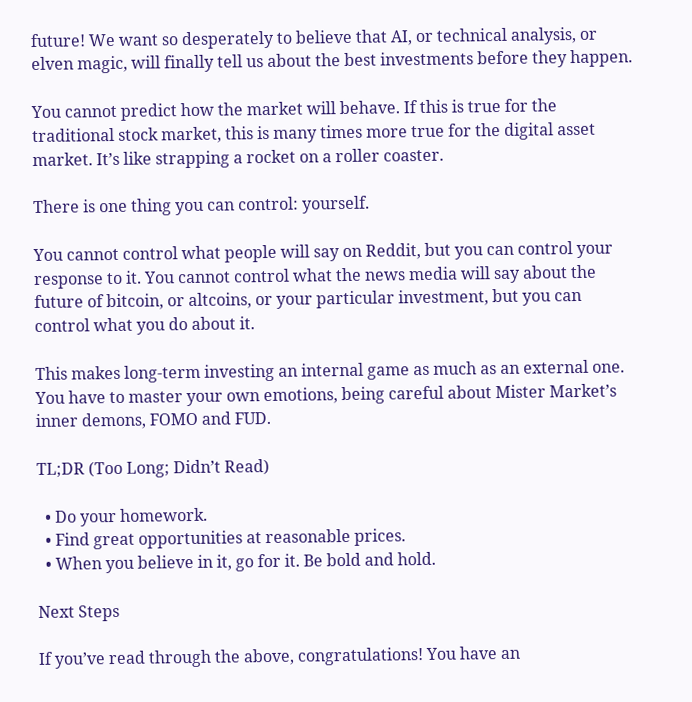future! We want so desperately to believe that AI, or technical analysis, or elven magic, will finally tell us about the best investments before they happen.

You cannot predict how the market will behave. If this is true for the traditional stock market, this is many times more true for the digital asset market. It’s like strapping a rocket on a roller coaster.

There is one thing you can control: yourself.

You cannot control what people will say on Reddit, but you can control your response to it. You cannot control what the news media will say about the future of bitcoin, or altcoins, or your particular investment, but you can control what you do about it.

This makes long-term investing an internal game as much as an external one. You have to master your own emotions, being careful about Mister Market’s inner demons, FOMO and FUD.

TL;DR (Too Long; Didn’t Read)

  • Do your homework.
  • Find great opportunities at reasonable prices.
  • When you believe in it, go for it. Be bold and hold.

Next Steps

If you’ve read through the above, congratulations! You have an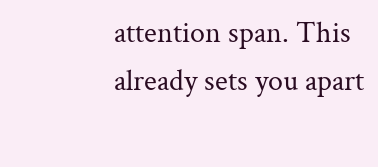attention span. This already sets you apart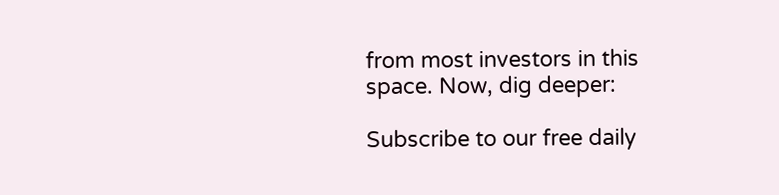from most investors in this space. Now, dig deeper:

Subscribe to our free daily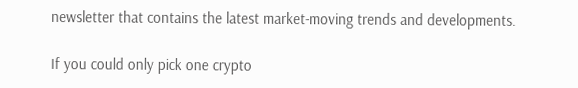newsletter that contains the latest market-moving trends and developments.

If you could only pick one crypto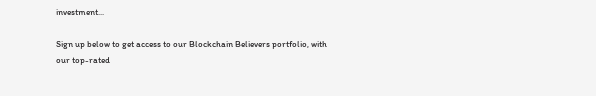investment...

Sign up below to get access to our Blockchain Believers portfolio, with our top-rated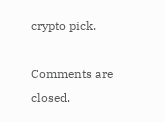crypto pick.

Comments are closed.